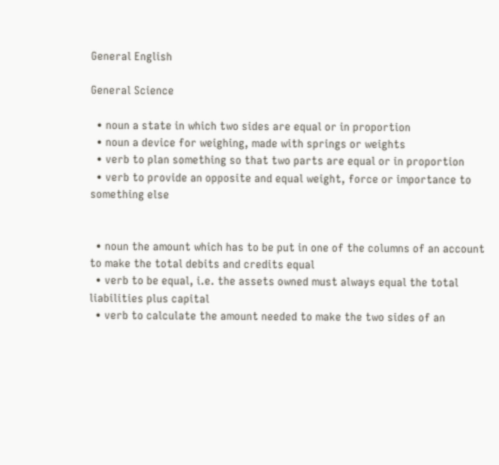General English

General Science

  • noun a state in which two sides are equal or in proportion
  • noun a device for weighing, made with springs or weights
  • verb to plan something so that two parts are equal or in proportion
  • verb to provide an opposite and equal weight, force or importance to something else


  • noun the amount which has to be put in one of the columns of an account to make the total debits and credits equal
  • verb to be equal, i.e. the assets owned must always equal the total liabilities plus capital
  • verb to calculate the amount needed to make the two sides of an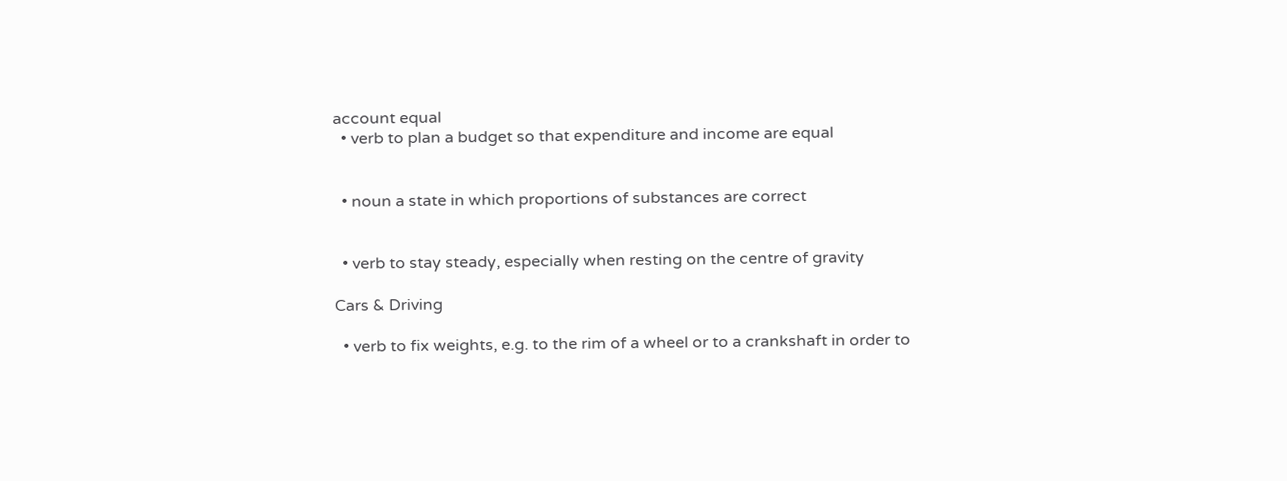account equal
  • verb to plan a budget so that expenditure and income are equal


  • noun a state in which proportions of substances are correct


  • verb to stay steady, especially when resting on the centre of gravity

Cars & Driving

  • verb to fix weights, e.g. to the rim of a wheel or to a crankshaft in order to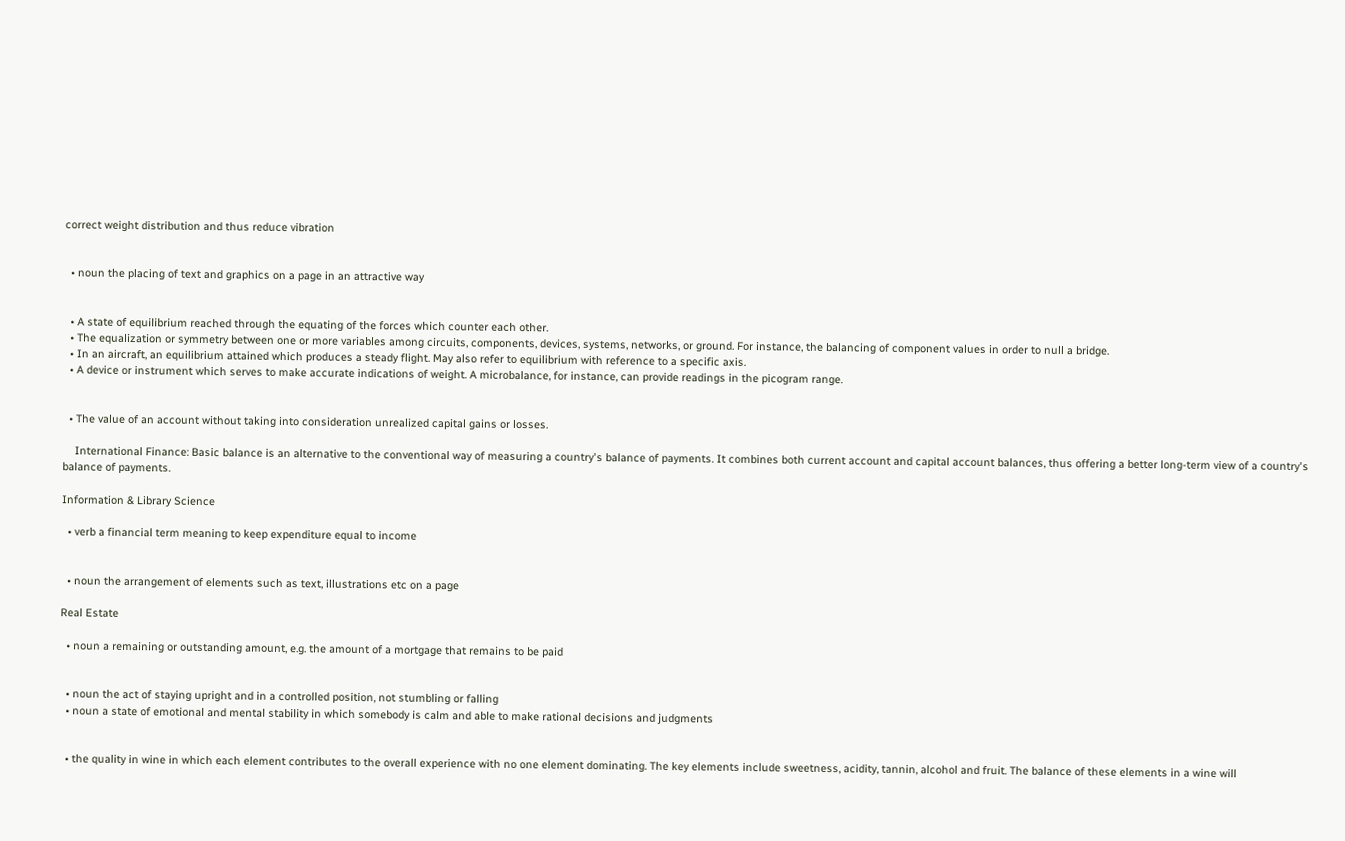correct weight distribution and thus reduce vibration


  • noun the placing of text and graphics on a page in an attractive way


  • A state of equilibrium reached through the equating of the forces which counter each other.
  • The equalization or symmetry between one or more variables among circuits, components, devices, systems, networks, or ground. For instance, the balancing of component values in order to null a bridge.
  • In an aircraft, an equilibrium attained which produces a steady flight. May also refer to equilibrium with reference to a specific axis.
  • A device or instrument which serves to make accurate indications of weight. A microbalance, for instance, can provide readings in the picogram range.


  • The value of an account without taking into consideration unrealized capital gains or losses.

    International Finance: Basic balance is an alternative to the conventional way of measuring a country's balance of payments. It combines both current account and capital account balances, thus offering a better long-term view of a country's balance of payments.

Information & Library Science

  • verb a financial term meaning to keep expenditure equal to income


  • noun the arrangement of elements such as text, illustrations etc on a page

Real Estate

  • noun a remaining or outstanding amount, e.g. the amount of a mortgage that remains to be paid


  • noun the act of staying upright and in a controlled position, not stumbling or falling
  • noun a state of emotional and mental stability in which somebody is calm and able to make rational decisions and judgments


  • the quality in wine in which each element contributes to the overall experience with no one element dominating. The key elements include sweetness, acidity, tannin, alcohol and fruit. The balance of these elements in a wine will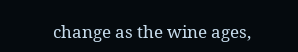change as the wine ages,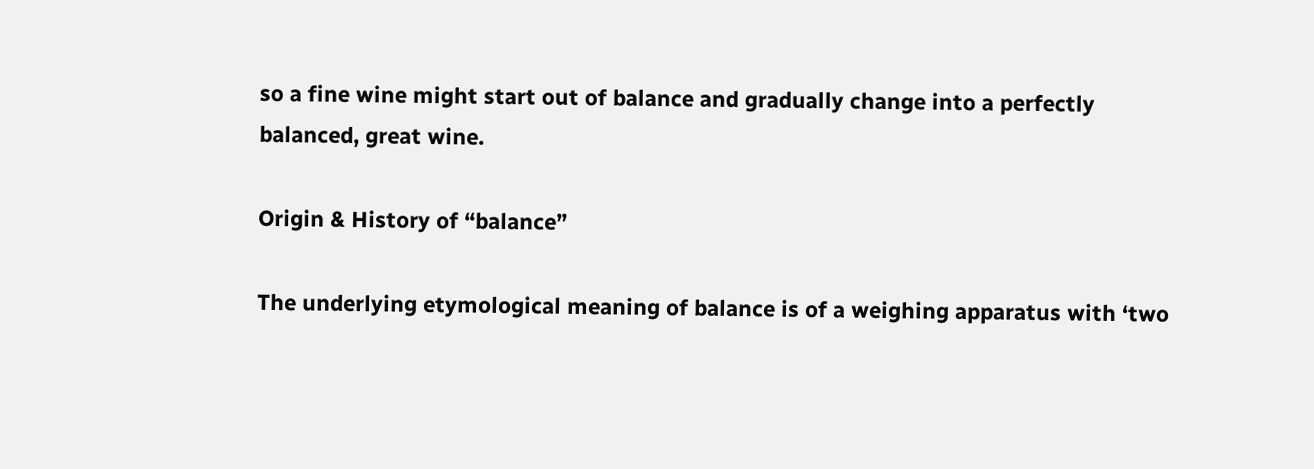so a fine wine might start out of balance and gradually change into a perfectly balanced, great wine.

Origin & History of “balance”

The underlying etymological meaning of balance is of a weighing apparatus with ‘two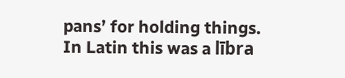pans’ for holding things. In Latin this was a lībra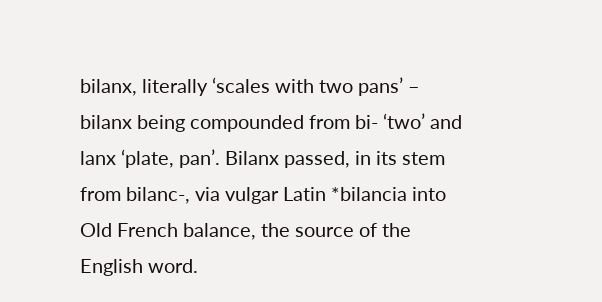bilanx, literally ‘scales with two pans’ – bilanx being compounded from bi- ‘two’ and lanx ‘plate, pan’. Bilanx passed, in its stem from bilanc-, via vulgar Latin *bilancia into Old French balance, the source of the English word.